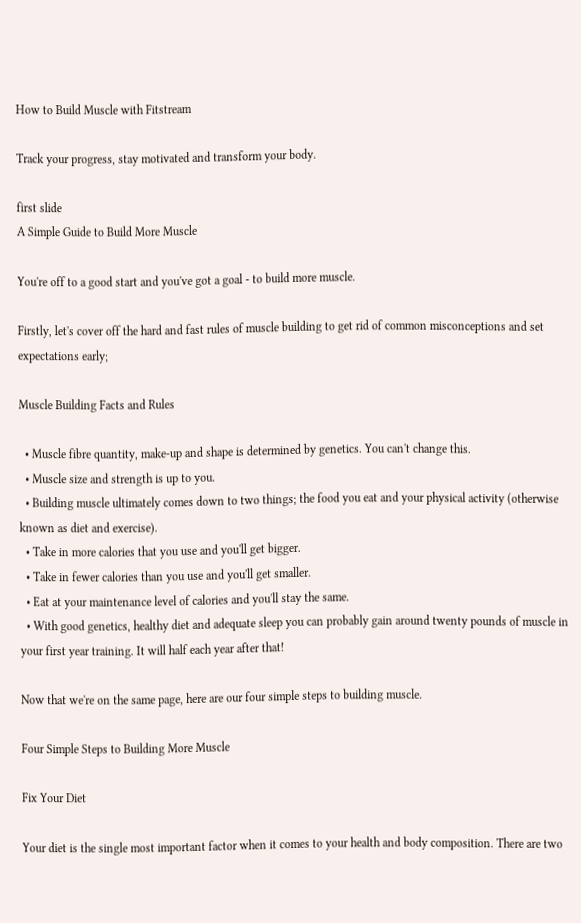How to Build Muscle with Fitstream

Track your progress, stay motivated and transform your body.

first slide
A Simple Guide to Build More Muscle

You're off to a good start and you've got a goal - to build more muscle.

Firstly, let's cover off the hard and fast rules of muscle building to get rid of common misconceptions and set expectations early;

Muscle Building Facts and Rules

  • Muscle fibre quantity, make-up and shape is determined by genetics. You can't change this.
  • Muscle size and strength is up to you.
  • Building muscle ultimately comes down to two things; the food you eat and your physical activity (otherwise known as diet and exercise).
  • Take in more calories that you use and you'll get bigger.
  • Take in fewer calories than you use and you'll get smaller.
  • Eat at your maintenance level of calories and you'll stay the same.
  • With good genetics, healthy diet and adequate sleep you can probably gain around twenty pounds of muscle in your first year training. It will half each year after that!

Now that we're on the same page, here are our four simple steps to building muscle.

Four Simple Steps to Building More Muscle

Fix Your Diet

Your diet is the single most important factor when it comes to your health and body composition. There are two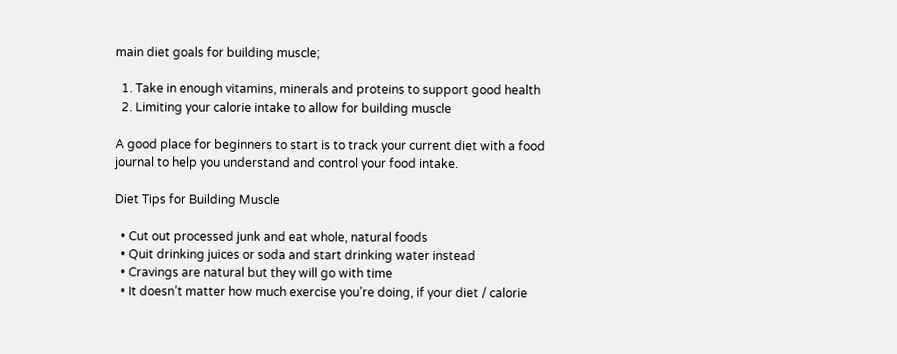main diet goals for building muscle;

  1. Take in enough vitamins, minerals and proteins to support good health
  2. Limiting your calorie intake to allow for building muscle

A good place for beginners to start is to track your current diet with a food journal to help you understand and control your food intake.

Diet Tips for Building Muscle

  • Cut out processed junk and eat whole, natural foods
  • Quit drinking juices or soda and start drinking water instead
  • Cravings are natural but they will go with time
  • It doesn’t matter how much exercise you’re doing, if your diet / calorie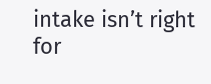intake isn’t right for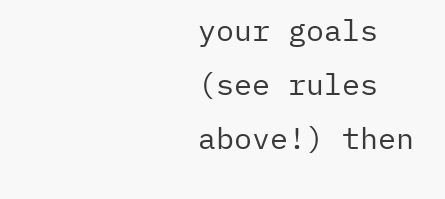your goals (see rules above!) then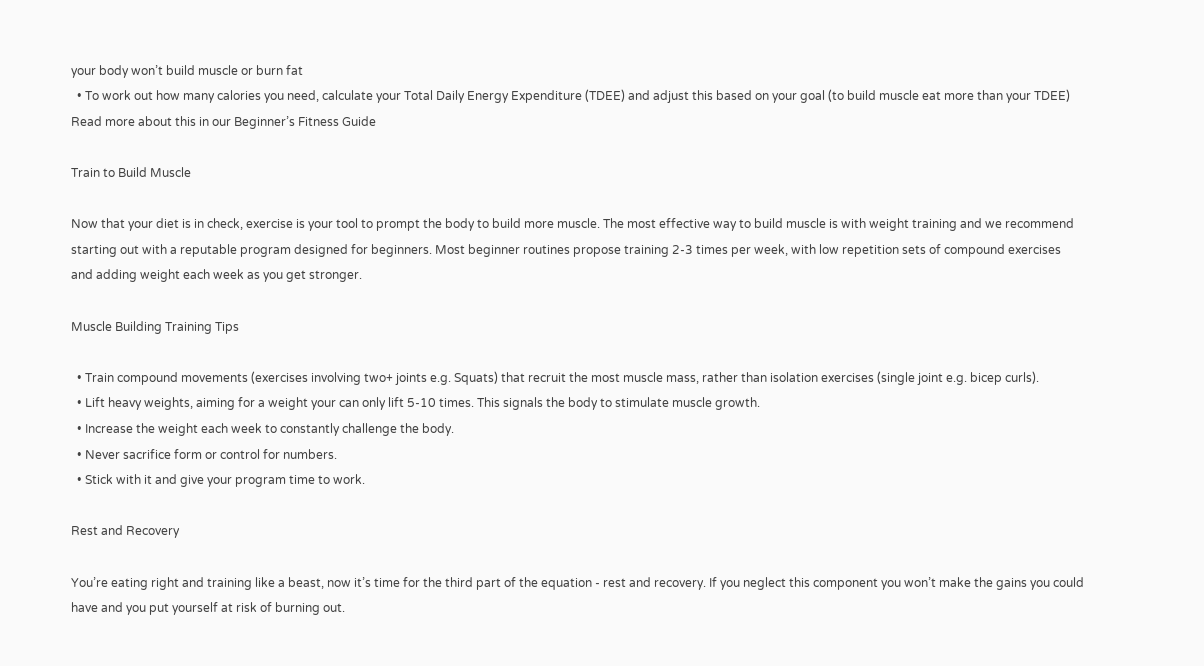your body won’t build muscle or burn fat
  • To work out how many calories you need, calculate your Total Daily Energy Expenditure (TDEE) and adjust this based on your goal (to build muscle eat more than your TDEE) Read more about this in our Beginner’s Fitness Guide

Train to Build Muscle

Now that your diet is in check, exercise is your tool to prompt the body to build more muscle. The most effective way to build muscle is with weight training and we recommend starting out with a reputable program designed for beginners. Most beginner routines propose training 2-3 times per week, with low repetition sets of compound exercises and adding weight each week as you get stronger.

Muscle Building Training Tips

  • Train compound movements (exercises involving two+ joints e.g. Squats) that recruit the most muscle mass, rather than isolation exercises (single joint e.g. bicep curls).
  • Lift heavy weights, aiming for a weight your can only lift 5-10 times. This signals the body to stimulate muscle growth.
  • Increase the weight each week to constantly challenge the body.
  • Never sacrifice form or control for numbers.
  • Stick with it and give your program time to work.

Rest and Recovery

You’re eating right and training like a beast, now it’s time for the third part of the equation - rest and recovery. If you neglect this component you won’t make the gains you could have and you put yourself at risk of burning out.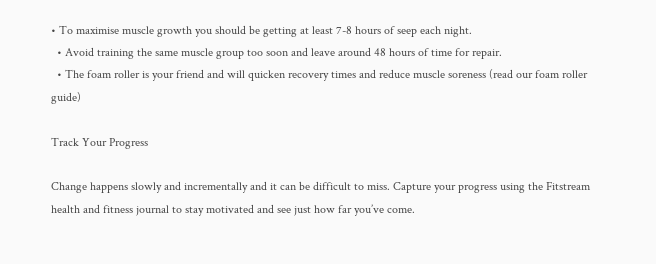• To maximise muscle growth you should be getting at least 7-8 hours of seep each night.
  • Avoid training the same muscle group too soon and leave around 48 hours of time for repair.
  • The foam roller is your friend and will quicken recovery times and reduce muscle soreness (read our foam roller guide)

Track Your Progress

Change happens slowly and incrementally and it can be difficult to miss. Capture your progress using the Fitstream health and fitness journal to stay motivated and see just how far you’ve come.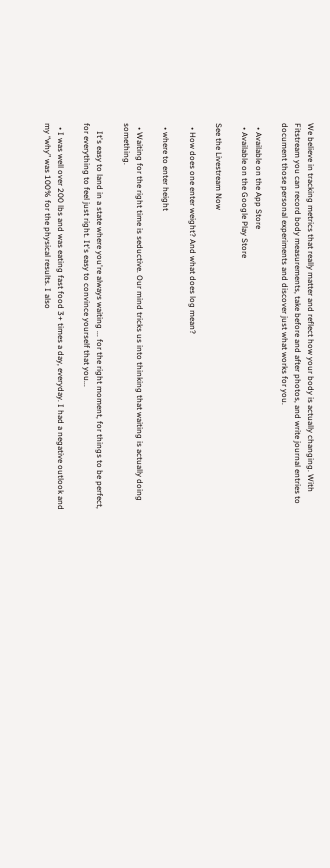We believe in tracking metrics that really matter and reflect how your body is actually changing. With Fitstream you can record body measurements, take before and after photos, and write journal entries to document those personal experiments and discover just what works for you.

  • Available on the App Store
  • Available on the Google Play Store

See the Livestream Now

  • How does one enter weight? And what does log mean?

  • where to enter height

  • Waiting for the right time is seductive. Our mind tricks us into thinking that waiting is actually doing something.

    It's easy to land in a state where you're always waiting ... for the right moment, for things to be perfect, for everything to feel just right. It's easy to convince yourself that you...

  • I was well over 200 lbs and was eating fast food 3+ times a day, everyday. I had a negative outlook and my “why” was 100% for the physical results. I also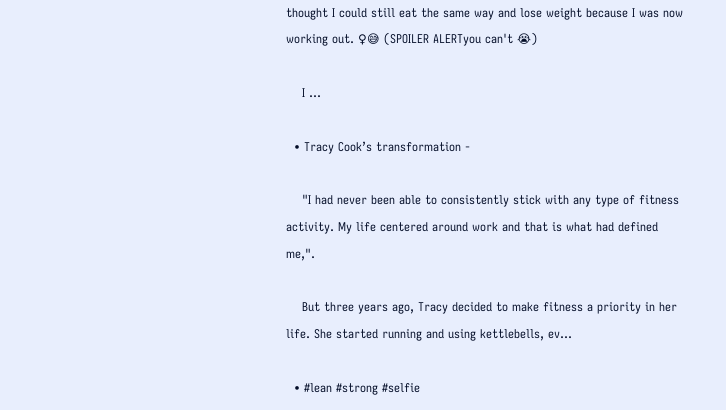thought I could still eat the same way and lose weight because I was now working out. ♀😅 (SPOILER ALERTyou can't 😭)

    I ...

  • Tracy Cook’s transformation -

    "I had never been able to consistently stick with any type of fitness activity. My life centered around work and that is what had defined me,".

    But three years ago, Tracy decided to make fitness a priority in her life. She started running and using kettlebells, ev...

  • #lean #strong #selfie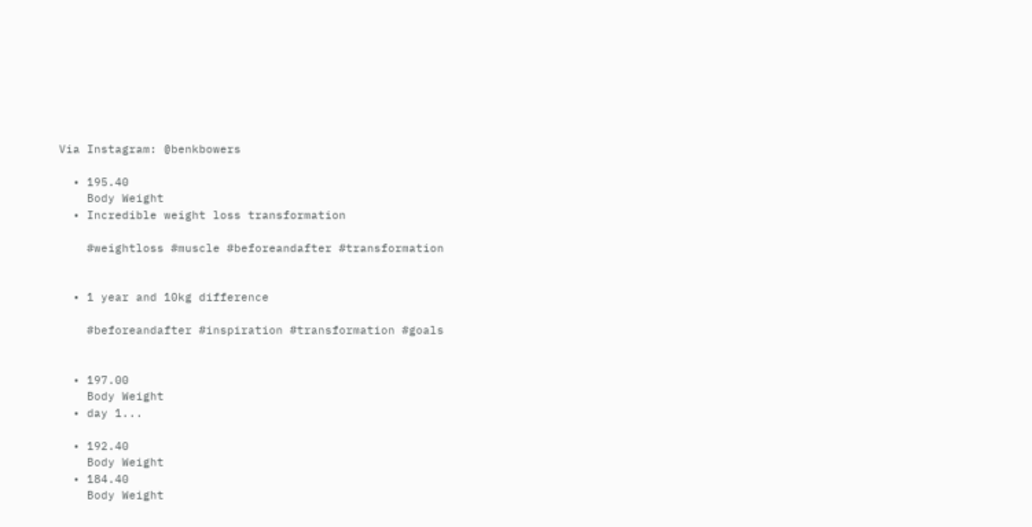Via Instagram: @benkbowers

  • 195.40
    Body Weight
  • Incredible weight loss transformation

    #weightloss #muscle #beforeandafter #transformation


  • 1 year and 10kg difference

    #beforeandafter #inspiration #transformation #goals


  • 197.00
    Body Weight
  • day 1...

  • 192.40
    Body Weight
  • 184.40
    Body Weight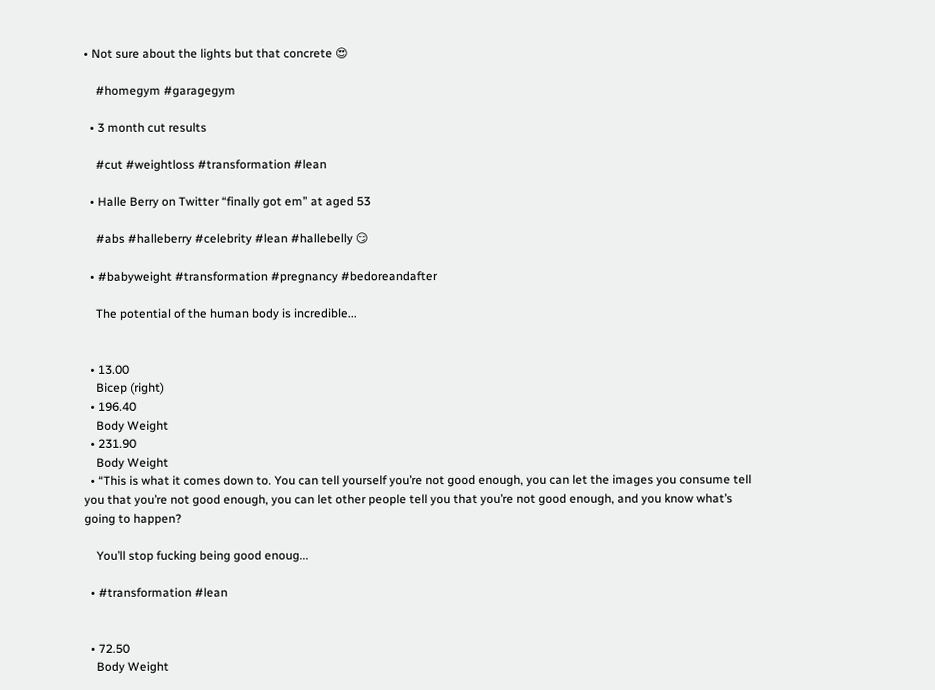• Not sure about the lights but that concrete 😍

    #homegym #garagegym

  • 3 month cut results

    #cut #weightloss #transformation #lean

  • Halle Berry on Twitter “finally got em” at aged 53

    #abs #halleberry #celebrity #lean #hallebelly 😏

  • #babyweight #transformation #pregnancy #bedoreandafter

    The potential of the human body is incredible...


  • 13.00
    Bicep (right)
  • 196.40
    Body Weight
  • 231.90
    Body Weight
  • “This is what it comes down to. You can tell yourself you’re not good enough, you can let the images you consume tell you that you’re not good enough, you can let other people tell you that you’re not good enough, and you know what’s going to happen?

    You’ll stop fucking being good enoug...

  • #transformation #lean


  • 72.50
    Body Weight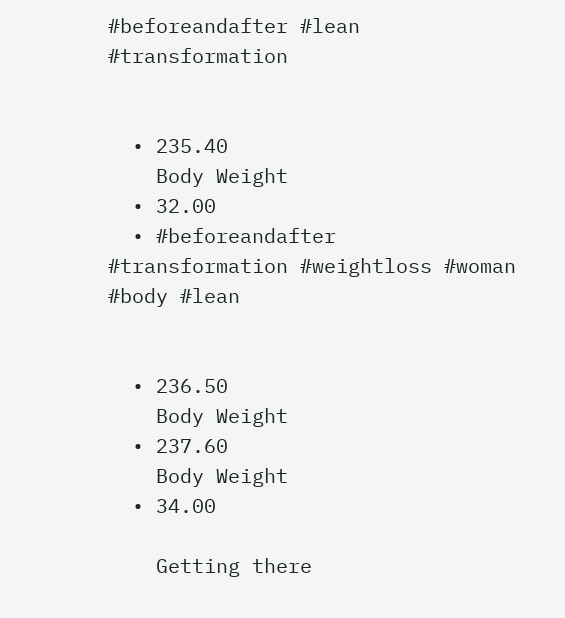#beforeandafter #lean #transformation


  • 235.40
    Body Weight
  • 32.00
  • #beforeandafter #transformation #weightloss #woman #body #lean


  • 236.50
    Body Weight
  • 237.60
    Body Weight
  • 34.00

    Getting there